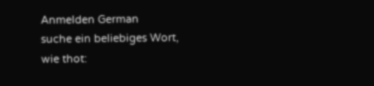Anmelden German
suche ein beliebiges Wort, wie thot: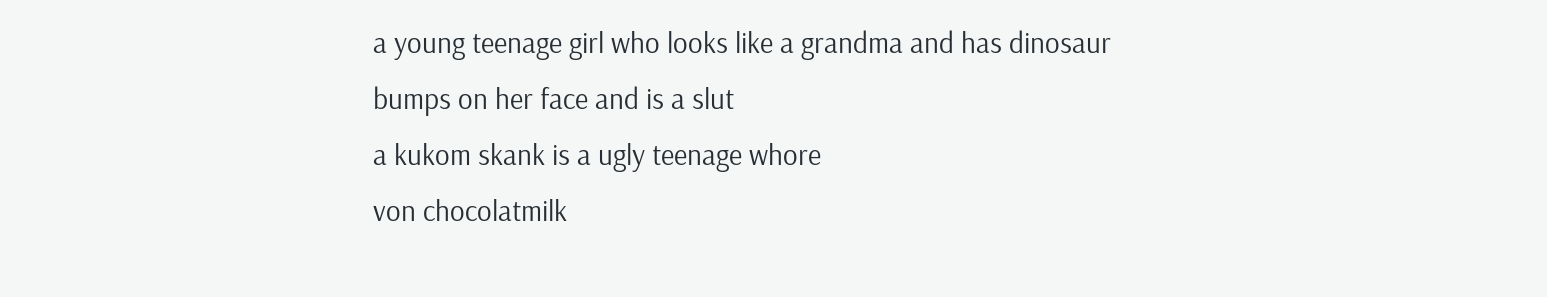a young teenage girl who looks like a grandma and has dinosaur bumps on her face and is a slut
a kukom skank is a ugly teenage whore
von chocolatmilk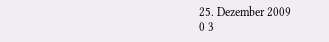25. Dezember 2009
0 3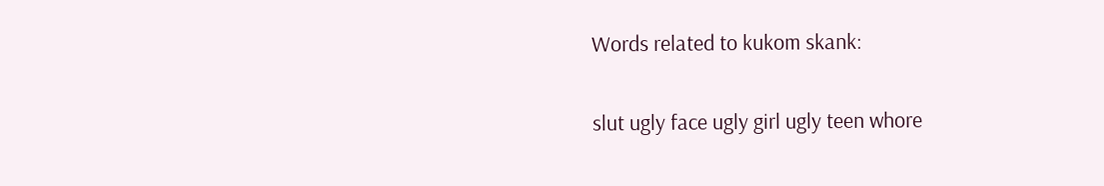Words related to kukom skank:

slut ugly face ugly girl ugly teen whore